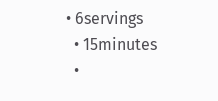• 6servings
  • 15minutes
  •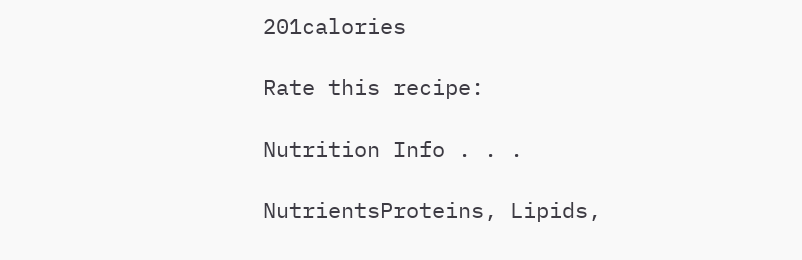201calories

Rate this recipe:

Nutrition Info . . .

NutrientsProteins, Lipids,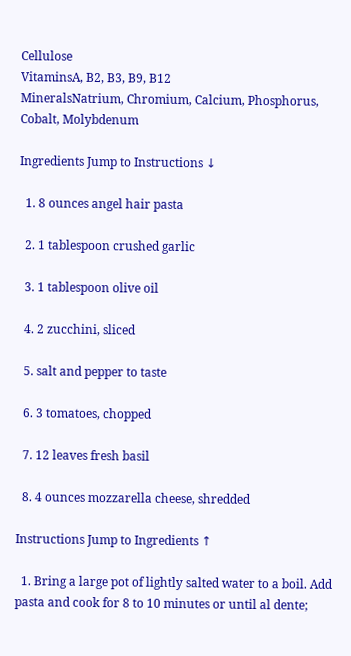Cellulose
VitaminsA, B2, B3, B9, B12
MineralsNatrium, Chromium, Calcium, Phosphorus, Cobalt, Molybdenum

Ingredients Jump to Instructions ↓

  1. 8 ounces angel hair pasta

  2. 1 tablespoon crushed garlic

  3. 1 tablespoon olive oil

  4. 2 zucchini, sliced

  5. salt and pepper to taste

  6. 3 tomatoes, chopped

  7. 12 leaves fresh basil

  8. 4 ounces mozzarella cheese, shredded

Instructions Jump to Ingredients ↑

  1. Bring a large pot of lightly salted water to a boil. Add pasta and cook for 8 to 10 minutes or until al dente;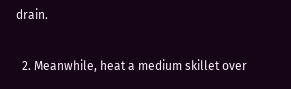drain.

  2. Meanwhile, heat a medium skillet over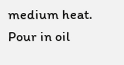medium heat. Pour in oil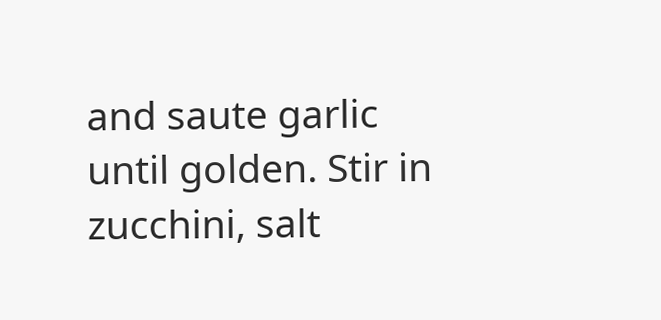and saute garlic until golden. Stir in zucchini, salt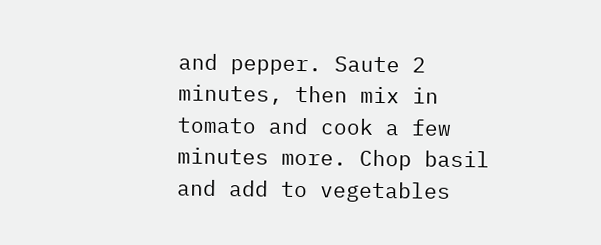and pepper. Saute 2 minutes, then mix in tomato and cook a few minutes more. Chop basil and add to vegetables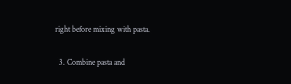right before mixing with pasta.

  3. Combine pasta and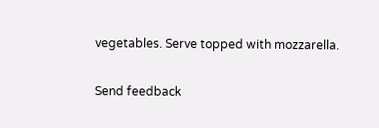vegetables. Serve topped with mozzarella.


Send feedback